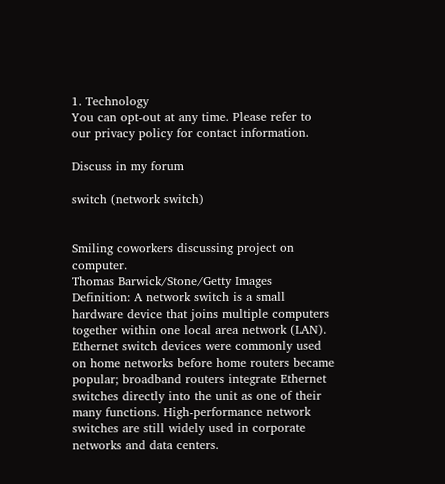1. Technology
You can opt-out at any time. Please refer to our privacy policy for contact information.

Discuss in my forum

switch (network switch)


Smiling coworkers discussing project on computer.
Thomas Barwick/Stone/Getty Images
Definition: A network switch is a small hardware device that joins multiple computers together within one local area network (LAN). Ethernet switch devices were commonly used on home networks before home routers became popular; broadband routers integrate Ethernet switches directly into the unit as one of their many functions. High-performance network switches are still widely used in corporate networks and data centers.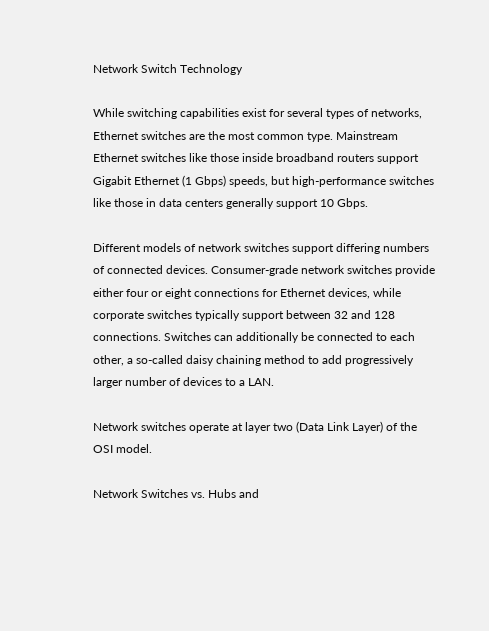Network Switch Technology

While switching capabilities exist for several types of networks, Ethernet switches are the most common type. Mainstream Ethernet switches like those inside broadband routers support Gigabit Ethernet (1 Gbps) speeds, but high-performance switches like those in data centers generally support 10 Gbps.

Different models of network switches support differing numbers of connected devices. Consumer-grade network switches provide either four or eight connections for Ethernet devices, while corporate switches typically support between 32 and 128 connections. Switches can additionally be connected to each other, a so-called daisy chaining method to add progressively larger number of devices to a LAN.

Network switches operate at layer two (Data Link Layer) of the OSI model.

Network Switches vs. Hubs and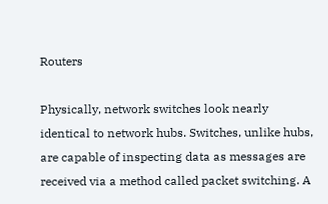Routers

Physically, network switches look nearly identical to network hubs. Switches, unlike hubs, are capable of inspecting data as messages are received via a method called packet switching. A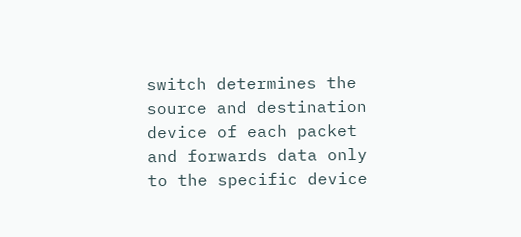switch determines the source and destination device of each packet and forwards data only to the specific device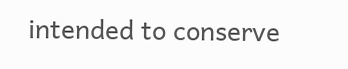intended to conserve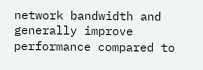network bandwidth and generally improve performance compared to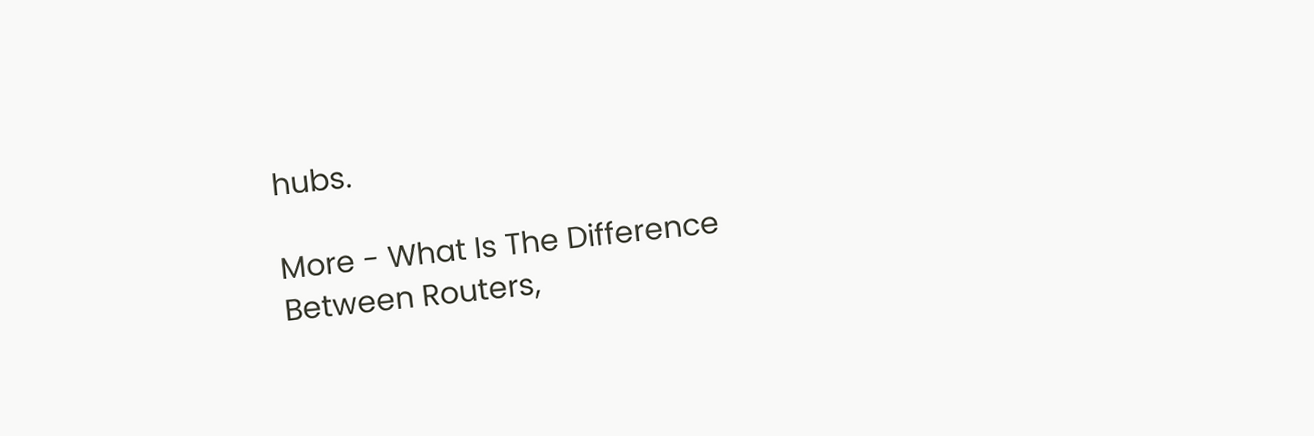hubs.

More - What Is The Difference Between Routers,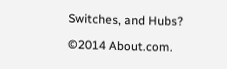Switches, and Hubs?

©2014 About.com.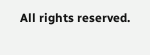All rights reserved.